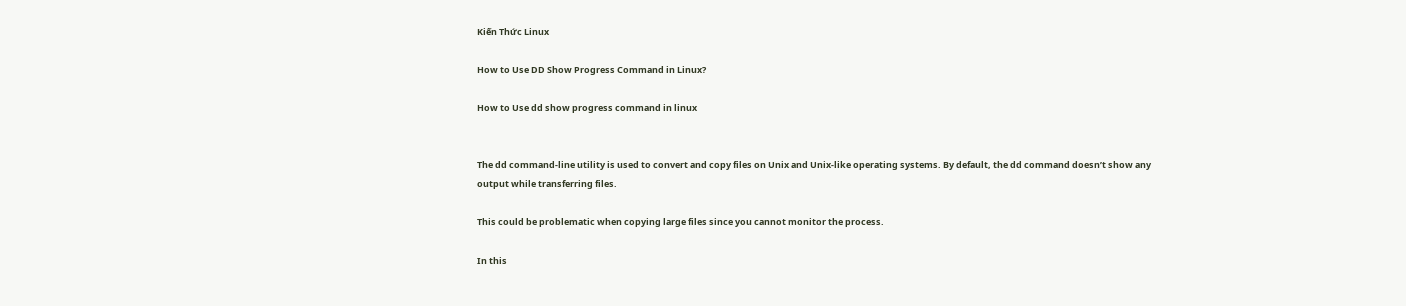Kiến Thức Linux

How to Use DD Show Progress Command in Linux?

How to Use dd show progress command in linux


The dd command-line utility is used to convert and copy files on Unix and Unix-like operating systems. By default, the dd command doesn’t show any output while transferring files.

This could be problematic when copying large files since you cannot monitor the process.

In this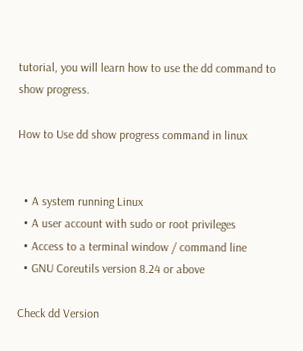tutorial, you will learn how to use the dd command to show progress.

How to Use dd show progress command in linux


  • A system running Linux
  • A user account with sudo or root privileges
  • Access to a terminal window / command line
  • GNU Coreutils version 8.24 or above

Check dd Version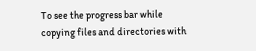To see the progress bar while copying files and directories with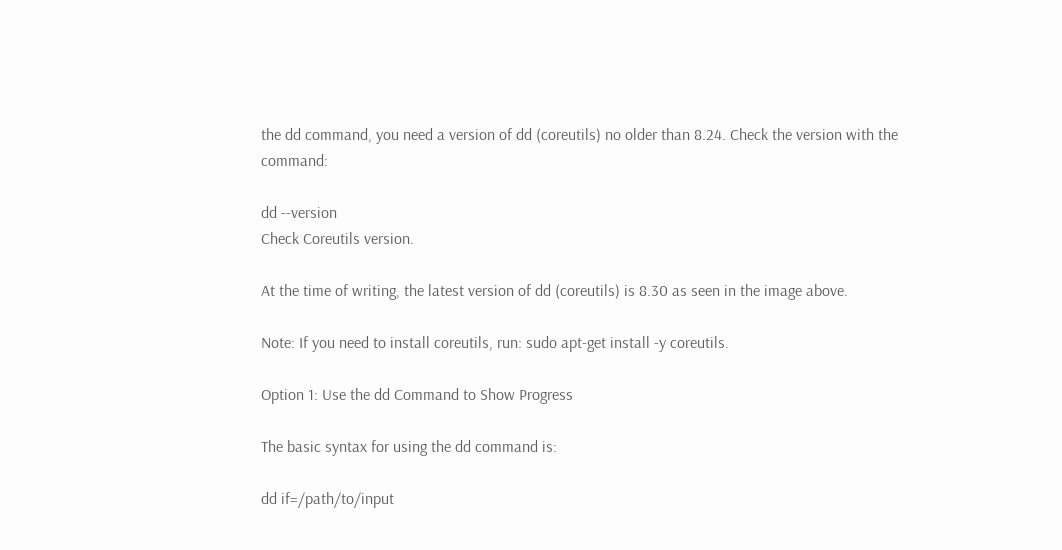the dd command, you need a version of dd (coreutils) no older than 8.24. Check the version with the command:

dd --version
Check Coreutils version.

At the time of writing, the latest version of dd (coreutils) is 8.30 as seen in the image above.

Note: If you need to install coreutils, run: sudo apt-get install -y coreutils.

Option 1: Use the dd Command to Show Progress

The basic syntax for using the dd command is:

dd if=/path/to/input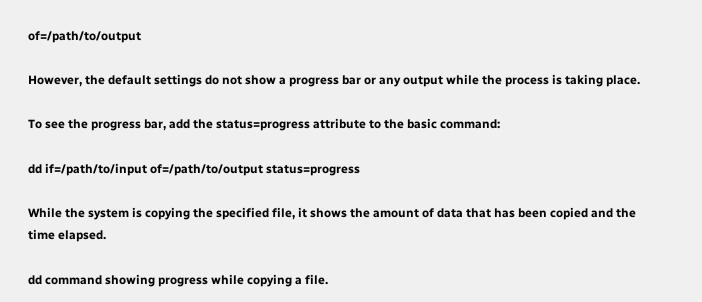of=/path/to/output

However, the default settings do not show a progress bar or any output while the process is taking place.

To see the progress bar, add the status=progress attribute to the basic command:

dd if=/path/to/input of=/path/to/output status=progress

While the system is copying the specified file, it shows the amount of data that has been copied and the time elapsed.

dd command showing progress while copying a file.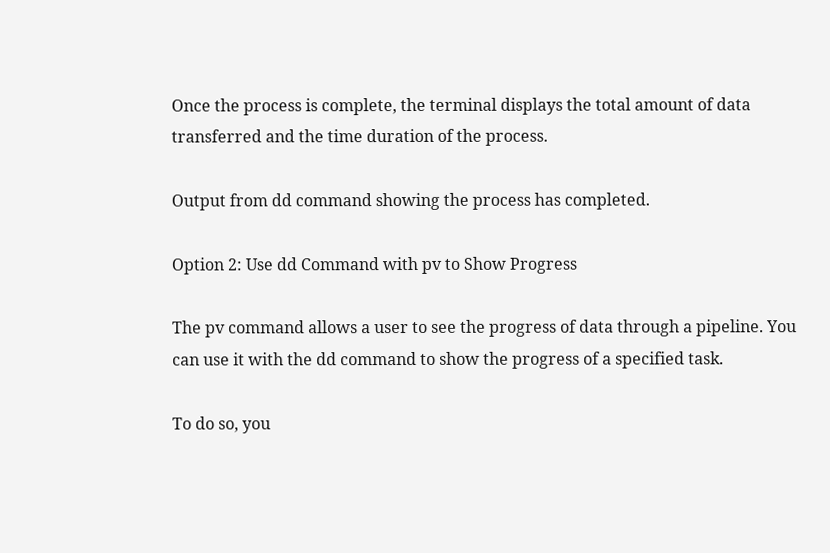Once the process is complete, the terminal displays the total amount of data transferred and the time duration of the process.

Output from dd command showing the process has completed.

Option 2: Use dd Command with pv to Show Progress

The pv command allows a user to see the progress of data through a pipeline. You can use it with the dd command to show the progress of a specified task.

To do so, you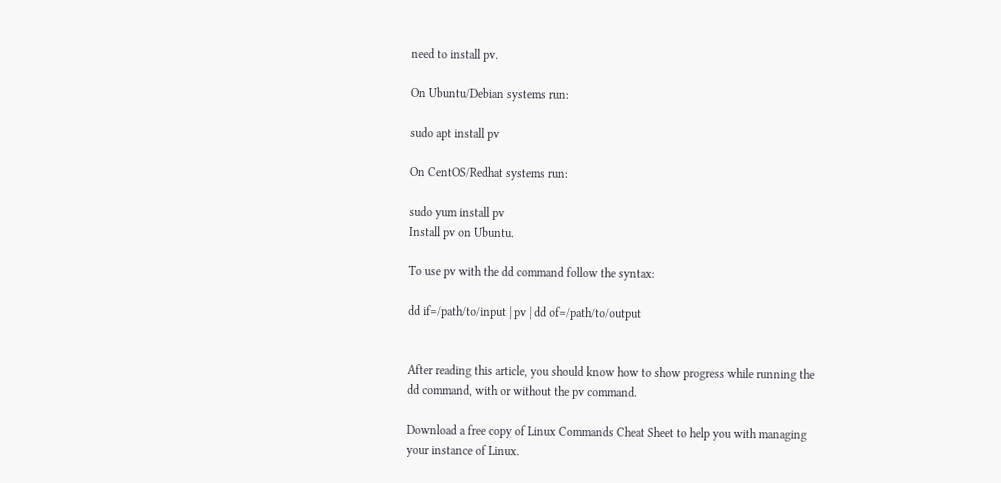need to install pv.

On Ubuntu/Debian systems run:

sudo apt install pv

On CentOS/Redhat systems run:

sudo yum install pv
Install pv on Ubuntu.

To use pv with the dd command follow the syntax:

dd if=/path/to/input | pv | dd of=/path/to/output


After reading this article, you should know how to show progress while running the dd command, with or without the pv command.

Download a free copy of Linux Commands Cheat Sheet to help you with managing your instance of Linux.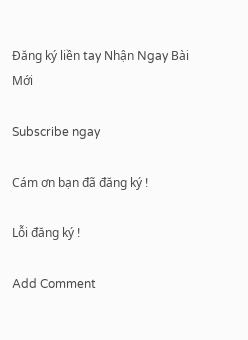Đăng ký liền tay Nhận Ngay Bài Mới

Subscribe ngay

Cám ơn bạn đã đăng ký !

Lỗi đăng ký !

Add Comment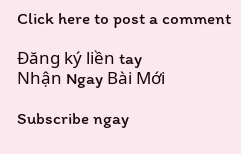Click here to post a comment

Đăng ký liền tay
Nhận Ngay Bài Mới

Subscribe ngay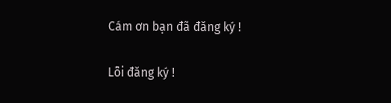Cám ơn bạn đã đăng ký !

Lỗi đăng ký !